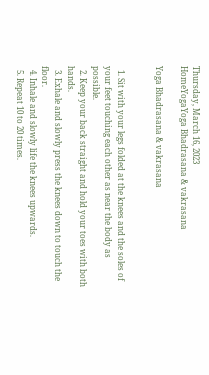Thursday, March 16, 2023
HomeYogaYoga Bhadrasana & vakrasana

Yoga Bhadrasana & vakrasana


  1. Sit with your legs folded at the knees and the soles of your feet touching each other as near the body as possible.
  2. Keep your back straight and hold your toes with both hands.
  3. Exhale and slowly press the knees down to touch the floor.
  4. Inhale and slowly life the knees upwards.
  5. Repeat 10 to 20 times.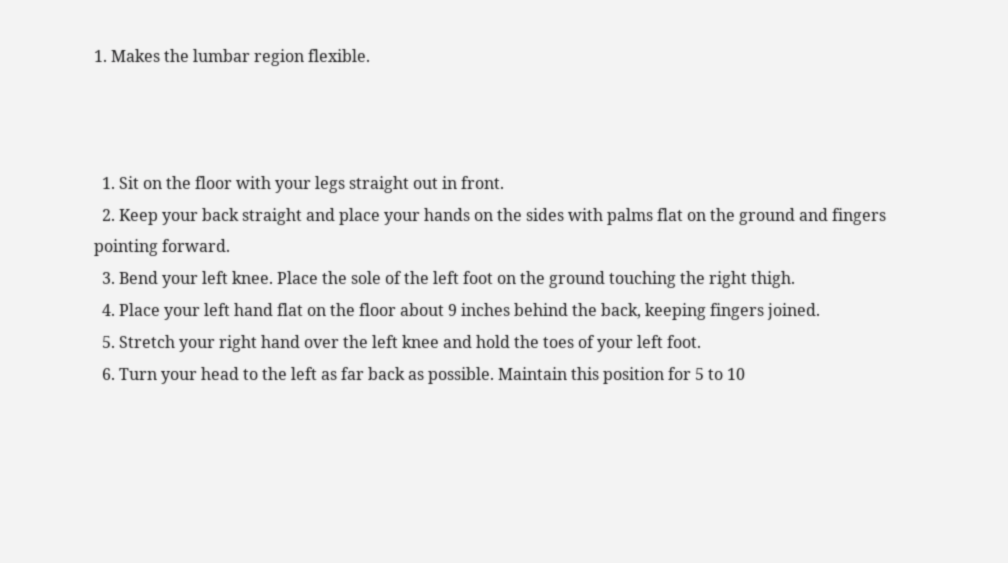1. Makes the lumbar region flexible.



  1. Sit on the floor with your legs straight out in front.
  2. Keep your back straight and place your hands on the sides with palms flat on the ground and fingers pointing forward.
  3. Bend your left knee. Place the sole of the left foot on the ground touching the right thigh.
  4. Place your left hand flat on the floor about 9 inches behind the back, keeping fingers joined.
  5. Stretch your right hand over the left knee and hold the toes of your left foot.
  6. Turn your head to the left as far back as possible. Maintain this position for 5 to 10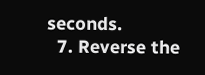seconds.
  7. Reverse the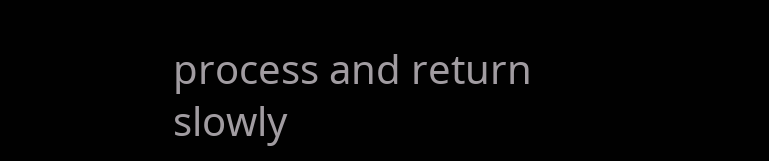process and return slowly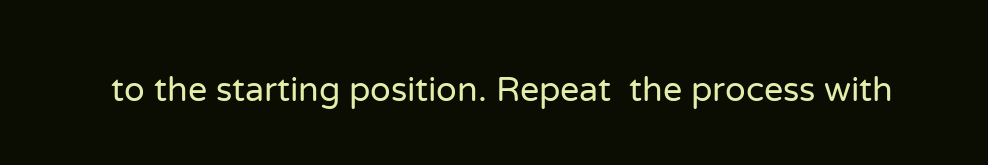to the starting position. Repeat  the process with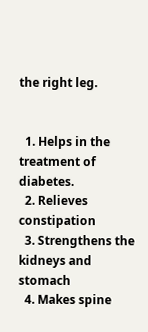the right leg.


  1. Helps in the treatment of diabetes.
  2. Relieves constipation
  3. Strengthens the kidneys and stomach
  4. Makes spine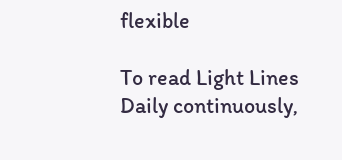flexible

To read Light Lines Daily continuously,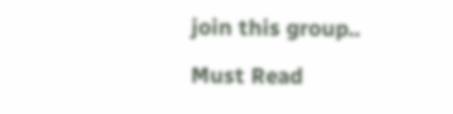join this group..

Must Read